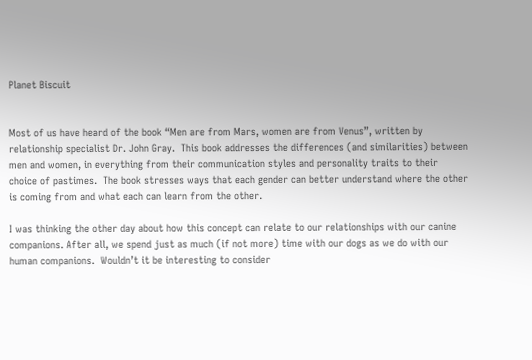Planet Biscuit


Most of us have heard of the book “Men are from Mars, women are from Venus”, written by relationship specialist Dr. John Gray.  This book addresses the differences (and similarities) between men and women, in everything from their communication styles and personality traits to their choice of pastimes.  The book stresses ways that each gender can better understand where the other is coming from and what each can learn from the other.

I was thinking the other day about how this concept can relate to our relationships with our canine companions. After all, we spend just as much (if not more) time with our dogs as we do with our human companions.  Wouldn’t it be interesting to consider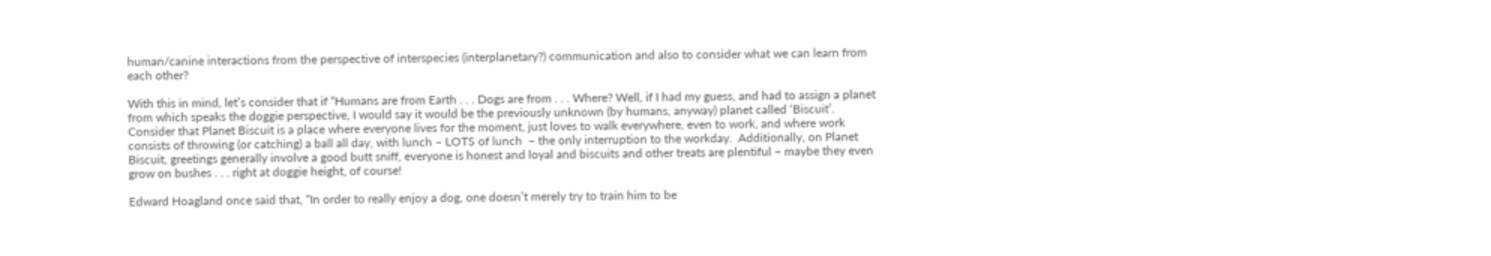human/canine interactions from the perspective of interspecies (interplanetary?) communication and also to consider what we can learn from each other?

With this in mind, let’s consider that if “Humans are from Earth . . . Dogs are from . . . Where? Well, if I had my guess, and had to assign a planet from which speaks the doggie perspective, I would say it would be the previously unknown (by humans, anyway) planet called ‘Biscuit’.   Consider that Planet Biscuit is a place where everyone lives for the moment, just loves to walk everywhere, even to work, and where work consists of throwing (or catching) a ball all day, with lunch – LOTS of lunch  – the only interruption to the workday.  Additionally, on Planet Biscuit, greetings generally involve a good butt sniff, everyone is honest and loyal and biscuits and other treats are plentiful – maybe they even grow on bushes . . . right at doggie height, of course!

Edward Hoagland once said that, “In order to really enjoy a dog, one doesn’t merely try to train him to be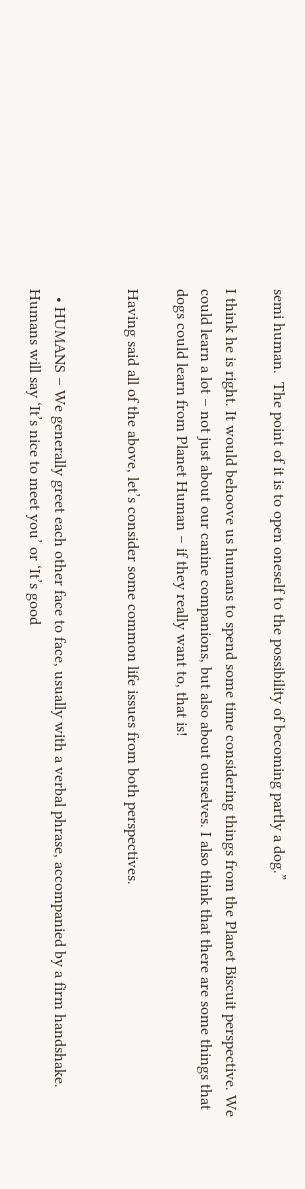semi human.  The point of it is to open oneself to the possibility of becoming partly a dog.”

I think he is right. It would behoove us humans to spend some time considering things from the Planet Biscuit perspective. We could learn a lot – not just about our canine companions, but also about ourselves. I also think that there are some things that dogs could learn from Planet Human – if they really want to, that is!

Having said all of the above, let’s consider some common life issues from both perspectives.


  • HUMANS – We generally greet each other face to face, usually with a verbal phrase, accompanied by a firm handshake. Humans will say ‘It’s nice to meet you’ or ‘It’s good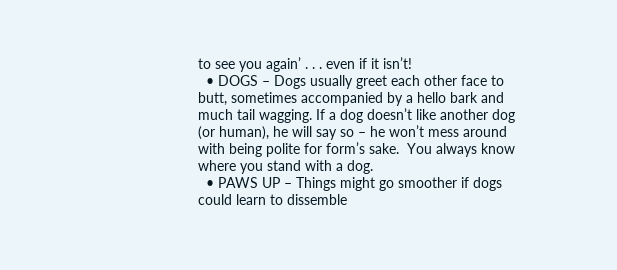to see you again’ . . . even if it isn’t!
  • DOGS – Dogs usually greet each other face to butt, sometimes accompanied by a hello bark and much tail wagging. If a dog doesn’t like another dog (or human), he will say so – he won’t mess around with being polite for form’s sake.  You always know where you stand with a dog.
  • PAWS UP – Things might go smoother if dogs could learn to dissemble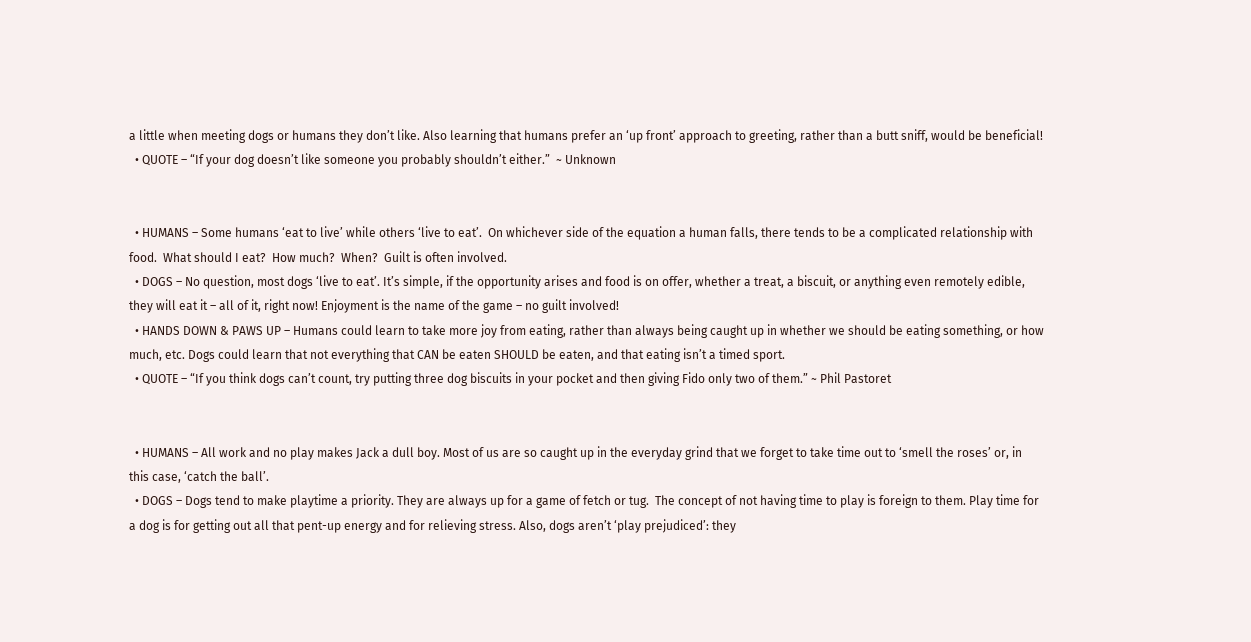a little when meeting dogs or humans they don’t like. Also learning that humans prefer an ‘up front’ approach to greeting, rather than a butt sniff, would be beneficial!
  • QUOTE – “If your dog doesn’t like someone you probably shouldn’t either.”  ~ Unknown


  • HUMANS – Some humans ‘eat to live’ while others ‘live to eat’.  On whichever side of the equation a human falls, there tends to be a complicated relationship with food.  What should I eat?  How much?  When?  Guilt is often involved.
  • DOGS – No question, most dogs ‘live to eat’. It’s simple, if the opportunity arises and food is on offer, whether a treat, a biscuit, or anything even remotely edible, they will eat it – all of it, right now! Enjoyment is the name of the game – no guilt involved!
  • HANDS DOWN & PAWS UP – Humans could learn to take more joy from eating, rather than always being caught up in whether we should be eating something, or how much, etc. Dogs could learn that not everything that CAN be eaten SHOULD be eaten, and that eating isn’t a timed sport.
  • QUOTE – “If you think dogs can’t count, try putting three dog biscuits in your pocket and then giving Fido only two of them.” ~ Phil Pastoret


  • HUMANS – All work and no play makes Jack a dull boy. Most of us are so caught up in the everyday grind that we forget to take time out to ‘smell the roses’ or, in this case, ‘catch the ball’.
  • DOGS – Dogs tend to make playtime a priority. They are always up for a game of fetch or tug.  The concept of not having time to play is foreign to them. Play time for a dog is for getting out all that pent-up energy and for relieving stress. Also, dogs aren’t ‘play prejudiced’: they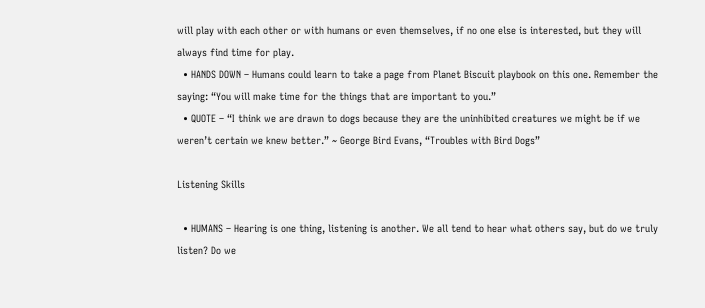will play with each other or with humans or even themselves, if no one else is interested, but they will always find time for play.
  • HANDS DOWN – Humans could learn to take a page from Planet Biscuit playbook on this one. Remember the saying: “You will make time for the things that are important to you.”
  • QUOTE – “I think we are drawn to dogs because they are the uninhibited creatures we might be if we weren’t certain we knew better.” ~ George Bird Evans, “Troubles with Bird Dogs”

Listening Skills

  • HUMANS – Hearing is one thing, listening is another. We all tend to hear what others say, but do we truly listen? Do we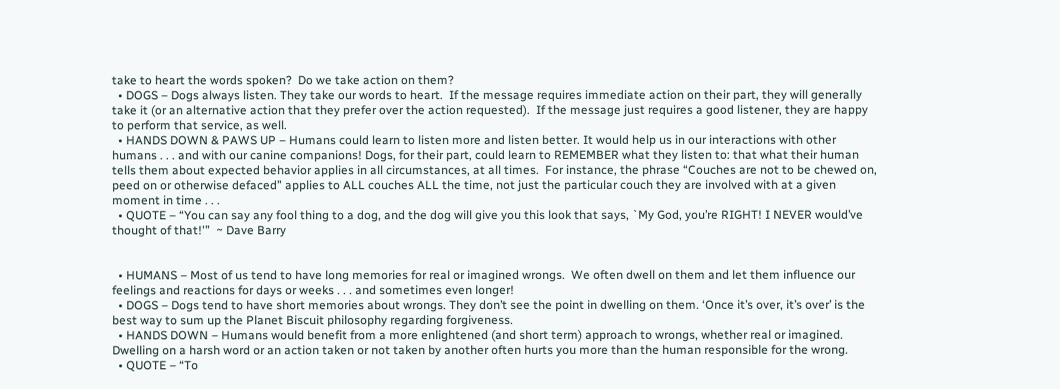take to heart the words spoken?  Do we take action on them?
  • DOGS – Dogs always listen. They take our words to heart.  If the message requires immediate action on their part, they will generally take it (or an alternative action that they prefer over the action requested).  If the message just requires a good listener, they are happy to perform that service, as well.
  • HANDS DOWN & PAWS UP – Humans could learn to listen more and listen better. It would help us in our interactions with other humans . . . and with our canine companions! Dogs, for their part, could learn to REMEMBER what they listen to: that what their human tells them about expected behavior applies in all circumstances, at all times.  For instance, the phrase “Couches are not to be chewed on, peed on or otherwise defaced” applies to ALL couches ALL the time, not just the particular couch they are involved with at a given moment in time . . .
  • QUOTE – “You can say any fool thing to a dog, and the dog will give you this look that says, `My God, you’re RIGHT! I NEVER would’ve thought of that!'”  ~ Dave Barry


  • HUMANS – Most of us tend to have long memories for real or imagined wrongs.  We often dwell on them and let them influence our feelings and reactions for days or weeks . . . and sometimes even longer!
  • DOGS – Dogs tend to have short memories about wrongs. They don’t see the point in dwelling on them. ‘Once it’s over, it’s over’ is the best way to sum up the Planet Biscuit philosophy regarding forgiveness.
  • HANDS DOWN – Humans would benefit from a more enlightened (and short term) approach to wrongs, whether real or imagined. Dwelling on a harsh word or an action taken or not taken by another often hurts you more than the human responsible for the wrong.
  • QUOTE – “To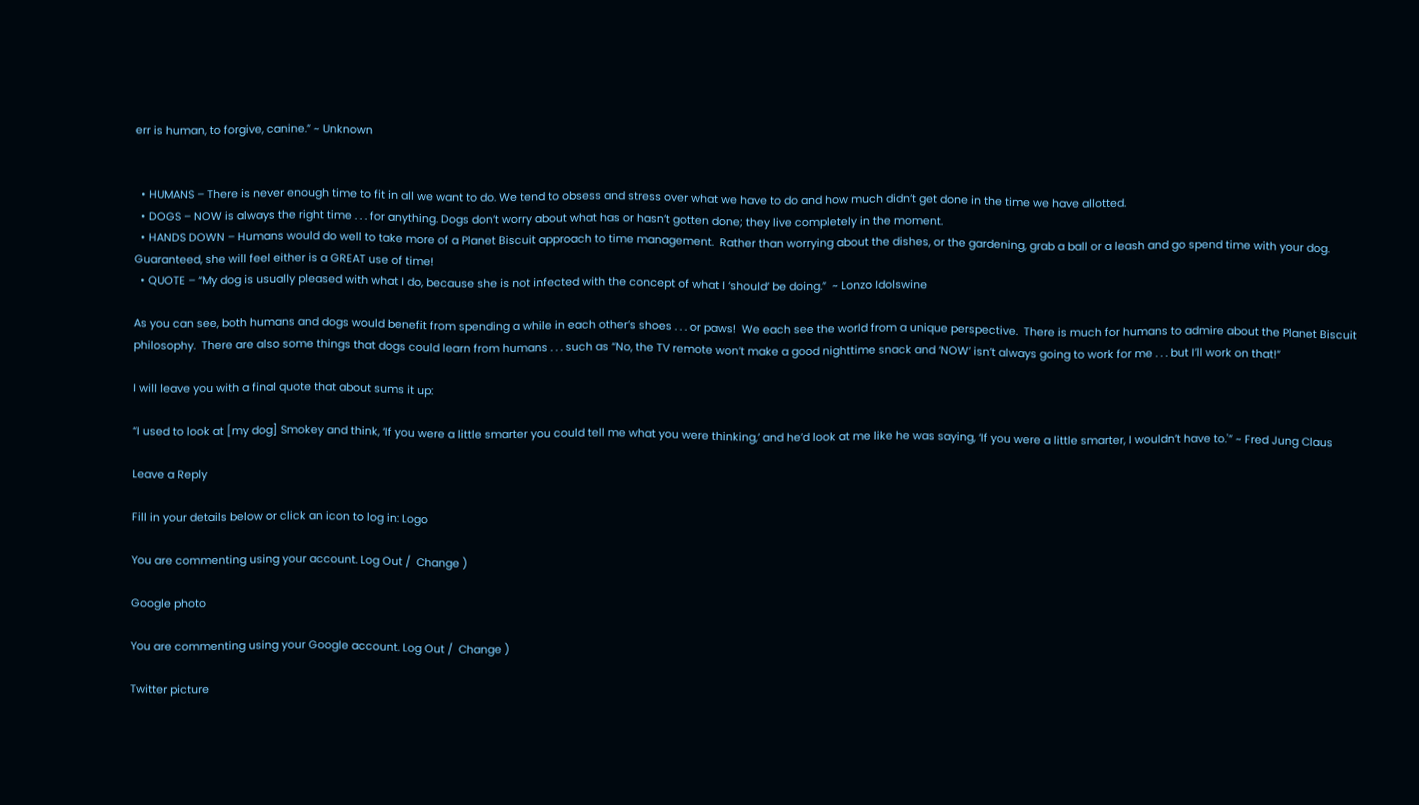err is human, to forgive, canine.” ~ Unknown


  • HUMANS – There is never enough time to fit in all we want to do. We tend to obsess and stress over what we have to do and how much didn’t get done in the time we have allotted.
  • DOGS – NOW is always the right time . . . for anything. Dogs don’t worry about what has or hasn’t gotten done; they live completely in the moment.
  • HANDS DOWN – Humans would do well to take more of a Planet Biscuit approach to time management.  Rather than worrying about the dishes, or the gardening, grab a ball or a leash and go spend time with your dog.  Guaranteed, she will feel either is a GREAT use of time!
  • QUOTE – “My dog is usually pleased with what I do, because she is not infected with the concept of what I ‘should’ be doing.”  ~ Lonzo Idolswine

As you can see, both humans and dogs would benefit from spending a while in each other’s shoes . . . or paws!  We each see the world from a unique perspective.  There is much for humans to admire about the Planet Biscuit philosophy.  There are also some things that dogs could learn from humans . . . such as “No, the TV remote won’t make a good nighttime snack and ‘NOW’ isn’t always going to work for me . . . but I’ll work on that!”

I will leave you with a final quote that about sums it up:

“I used to look at [my dog] Smokey and think, ‘If you were a little smarter you could tell me what you were thinking,’ and he’d look at me like he was saying, ‘If you were a little smarter, I wouldn’t have to.'” ~ Fred Jung Claus

Leave a Reply

Fill in your details below or click an icon to log in: Logo

You are commenting using your account. Log Out /  Change )

Google photo

You are commenting using your Google account. Log Out /  Change )

Twitter picture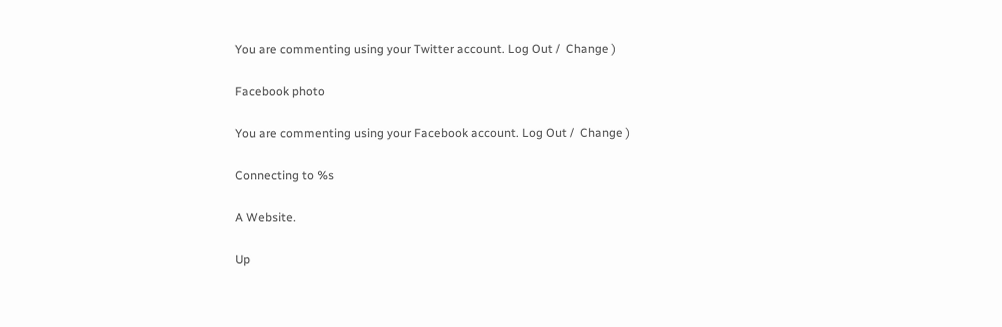You are commenting using your Twitter account. Log Out /  Change )

Facebook photo

You are commenting using your Facebook account. Log Out /  Change )

Connecting to %s

A Website.

Up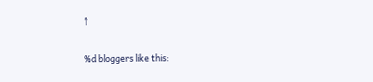↑

%d bloggers like this: